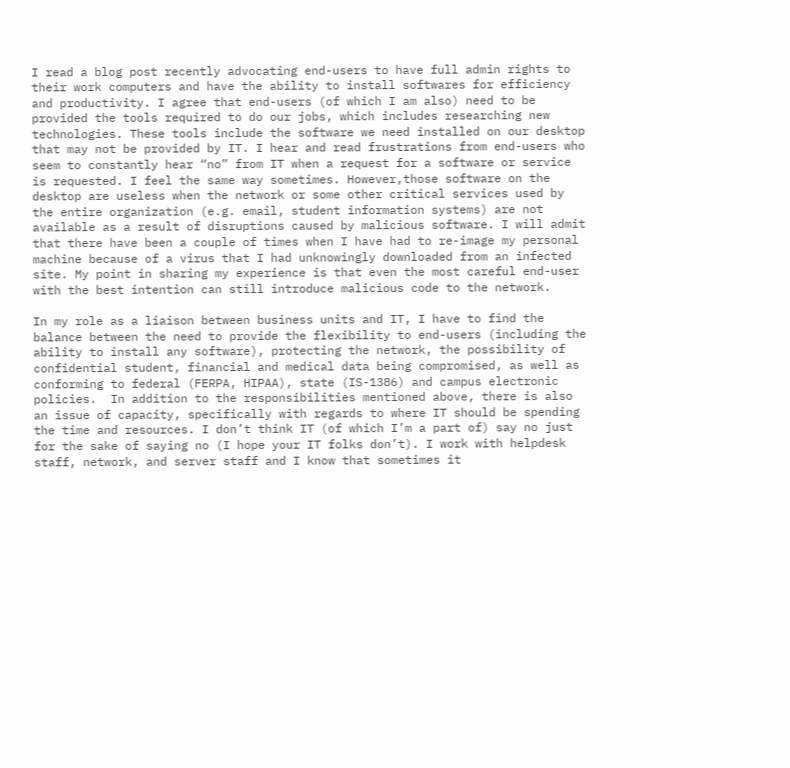I read a blog post recently advocating end-users to have full admin rights to their work computers and have the ability to install softwares for efficiency and productivity. I agree that end-users (of which I am also) need to be provided the tools required to do our jobs, which includes researching new technologies. These tools include the software we need installed on our desktop that may not be provided by IT. I hear and read frustrations from end-users who seem to constantly hear “no” from IT when a request for a software or service is requested. I feel the same way sometimes. However,those software on the desktop are useless when the network or some other critical services used by the entire organization (e.g. email, student information systems) are not available as a result of disruptions caused by malicious software. I will admit that there have been a couple of times when I have had to re-image my personal machine because of a virus that I had unknowingly downloaded from an infected site. My point in sharing my experience is that even the most careful end-user with the best intention can still introduce malicious code to the network.

In my role as a liaison between business units and IT, I have to find the balance between the need to provide the flexibility to end-users (including the ability to install any software), protecting the network, the possibility of confidential student, financial and medical data being compromised, as well as conforming to federal (FERPA, HIPAA), state (IS-1386) and campus electronic policies.  In addition to the responsibilities mentioned above, there is also an issue of capacity, specifically with regards to where IT should be spending the time and resources. I don’t think IT (of which I’m a part of) say no just for the sake of saying no (I hope your IT folks don’t). I work with helpdesk staff, network, and server staff and I know that sometimes it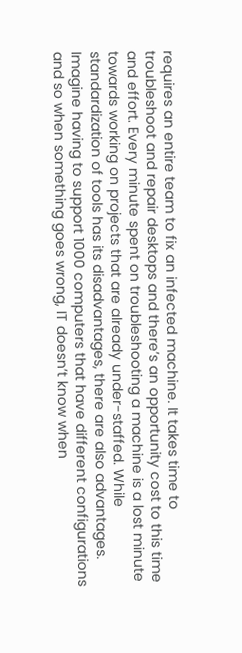requires an entire team to fix an infected machine. It takes time to troubleshoot and repair desktops and there’s an opportunity cost to this time and effort. Every minute spent on troubleshooting a machine is a lost minute towards working on projects that are already under-staffed. While standardization of tools has its disadvantages, there are also advantages. Imagine having to support 1000 computers that have different configurations and so when something goes wrong, IT doesn’t know when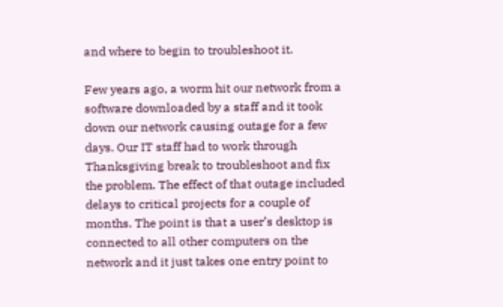and where to begin to troubleshoot it.

Few years ago, a worm hit our network from a software downloaded by a staff and it took down our network causing outage for a few days. Our IT staff had to work through Thanksgiving break to troubleshoot and fix the problem. The effect of that outage included delays to critical projects for a couple of months. The point is that a user’s desktop is connected to all other computers on the network and it just takes one entry point to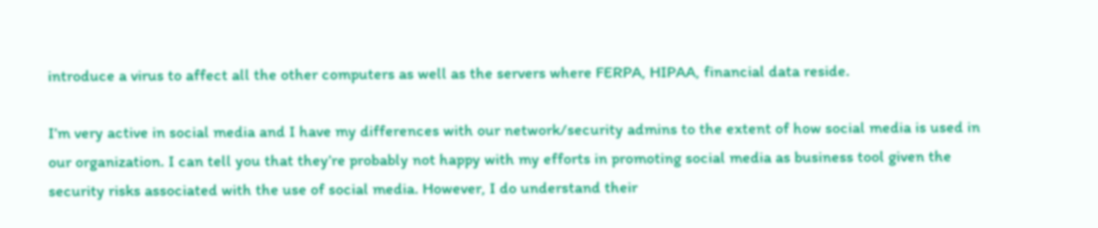introduce a virus to affect all the other computers as well as the servers where FERPA, HIPAA, financial data reside.

I’m very active in social media and I have my differences with our network/security admins to the extent of how social media is used in our organization. I can tell you that they’re probably not happy with my efforts in promoting social media as business tool given the security risks associated with the use of social media. However, I do understand their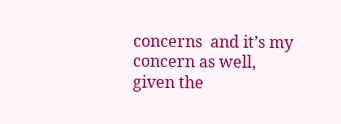concerns  and it’s my concern as well, given the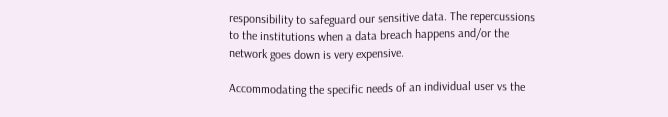responsibility to safeguard our sensitive data. The repercussions to the institutions when a data breach happens and/or the network goes down is very expensive.

Accommodating the specific needs of an individual user vs the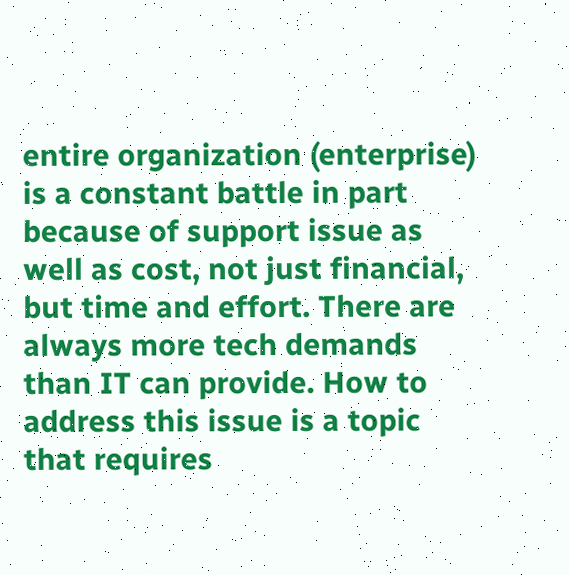entire organization (enterprise) is a constant battle in part because of support issue as well as cost, not just financial, but time and effort. There are always more tech demands than IT can provide. How to address this issue is a topic that requires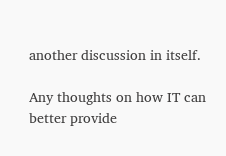another discussion in itself.

Any thoughts on how IT can better provide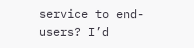service to end-users? I’d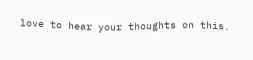love to hear your thoughts on this.